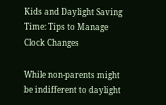Kids and Daylight Saving Time: Tips to Manage Clock Changes

While non-parents might be indifferent to daylight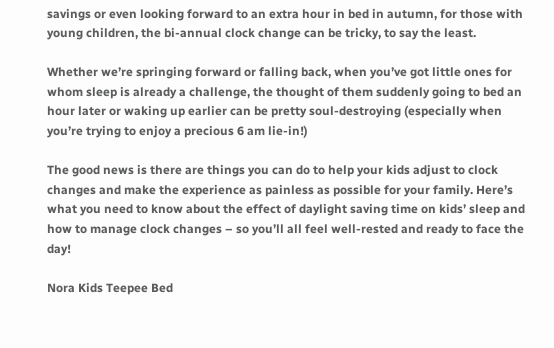savings or even looking forward to an extra hour in bed in autumn, for those with young children, the bi-annual clock change can be tricky, to say the least.

Whether we’re springing forward or falling back, when you’ve got little ones for whom sleep is already a challenge, the thought of them suddenly going to bed an hour later or waking up earlier can be pretty soul-destroying (especially when you’re trying to enjoy a precious 6 am lie-in!)

The good news is there are things you can do to help your kids adjust to clock changes and make the experience as painless as possible for your family. Here’s what you need to know about the effect of daylight saving time on kids’ sleep and how to manage clock changes – so you’ll all feel well-rested and ready to face the day!

Nora Kids Teepee Bed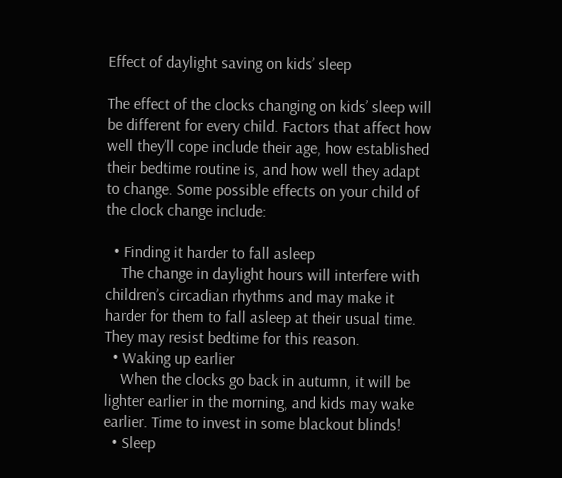Effect of daylight saving on kids’ sleep

The effect of the clocks changing on kids’ sleep will be different for every child. Factors that affect how well they’ll cope include their age, how established their bedtime routine is, and how well they adapt to change. Some possible effects on your child of the clock change include:

  • Finding it harder to fall asleep
    The change in daylight hours will interfere with children’s circadian rhythms and may make it harder for them to fall asleep at their usual time. They may resist bedtime for this reason.
  • Waking up earlier
    When the clocks go back in autumn, it will be lighter earlier in the morning, and kids may wake earlier. Time to invest in some blackout blinds!
  • Sleep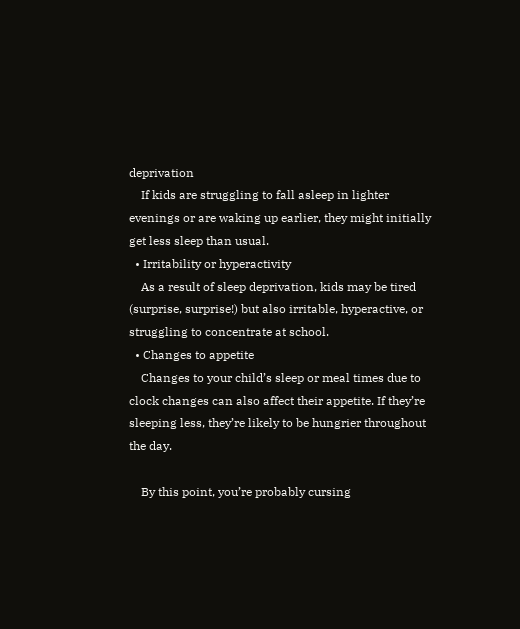deprivation
    If kids are struggling to fall asleep in lighter evenings or are waking up earlier, they might initially get less sleep than usual.
  • Irritability or hyperactivity
    As a result of sleep deprivation, kids may be tired (surprise, surprise!) but also irritable, hyperactive, or struggling to concentrate at school.
  • Changes to appetite
    Changes to your child’s sleep or meal times due to clock changes can also affect their appetite. If they’re sleeping less, they’re likely to be hungrier throughout the day.

    By this point, you’re probably cursing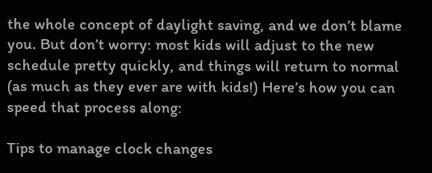the whole concept of daylight saving, and we don’t blame you. But don’t worry: most kids will adjust to the new schedule pretty quickly, and things will return to normal (as much as they ever are with kids!) Here’s how you can speed that process along:

Tips to manage clock changes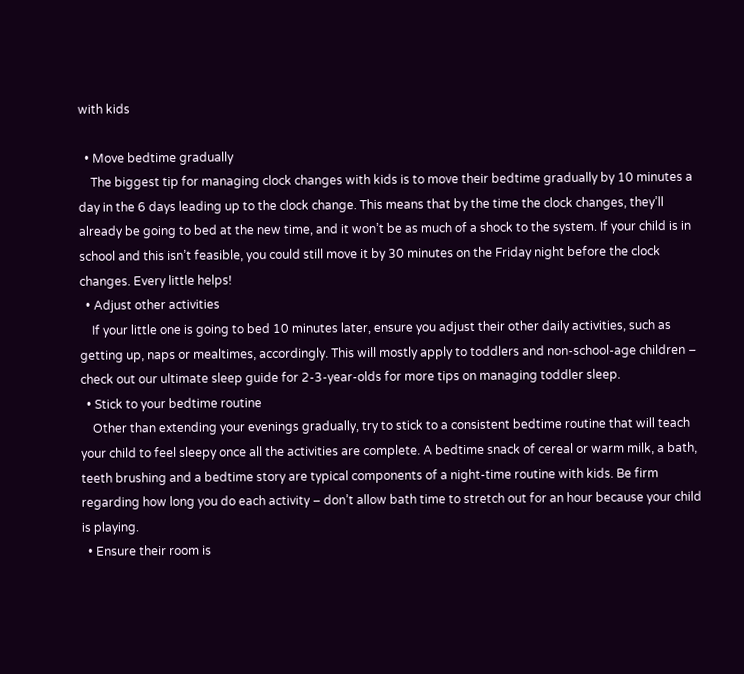with kids

  • Move bedtime gradually
    The biggest tip for managing clock changes with kids is to move their bedtime gradually by 10 minutes a day in the 6 days leading up to the clock change. This means that by the time the clock changes, they’ll already be going to bed at the new time, and it won’t be as much of a shock to the system. If your child is in school and this isn’t feasible, you could still move it by 30 minutes on the Friday night before the clock changes. Every little helps!
  • Adjust other activities
    If your little one is going to bed 10 minutes later, ensure you adjust their other daily activities, such as getting up, naps or mealtimes, accordingly. This will mostly apply to toddlers and non-school-age children – check out our ultimate sleep guide for 2-3-year-olds for more tips on managing toddler sleep.
  • Stick to your bedtime routine
    Other than extending your evenings gradually, try to stick to a consistent bedtime routine that will teach your child to feel sleepy once all the activities are complete. A bedtime snack of cereal or warm milk, a bath, teeth brushing and a bedtime story are typical components of a night-time routine with kids. Be firm regarding how long you do each activity – don’t allow bath time to stretch out for an hour because your child is playing.
  • Ensure their room is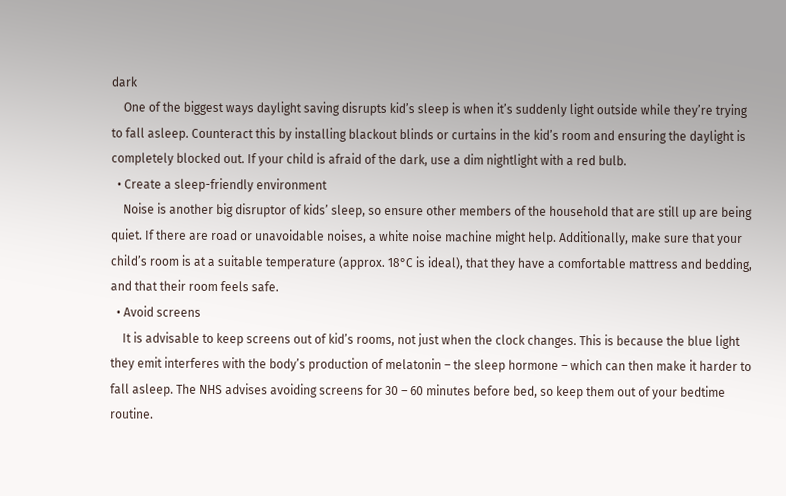dark
    One of the biggest ways daylight saving disrupts kid’s sleep is when it’s suddenly light outside while they’re trying to fall asleep. Counteract this by installing blackout blinds or curtains in the kid’s room and ensuring the daylight is completely blocked out. If your child is afraid of the dark, use a dim nightlight with a red bulb.
  • Create a sleep-friendly environment
    Noise is another big disruptor of kids’ sleep, so ensure other members of the household that are still up are being quiet. If there are road or unavoidable noises, a white noise machine might help. Additionally, make sure that your child’s room is at a suitable temperature (approx. 18°C is ideal), that they have a comfortable mattress and bedding, and that their room feels safe.
  • Avoid screens
    It is advisable to keep screens out of kid’s rooms, not just when the clock changes. This is because the blue light they emit interferes with the body’s production of melatonin – the sleep hormone – which can then make it harder to fall asleep. The NHS advises avoiding screens for 30 – 60 minutes before bed, so keep them out of your bedtime routine.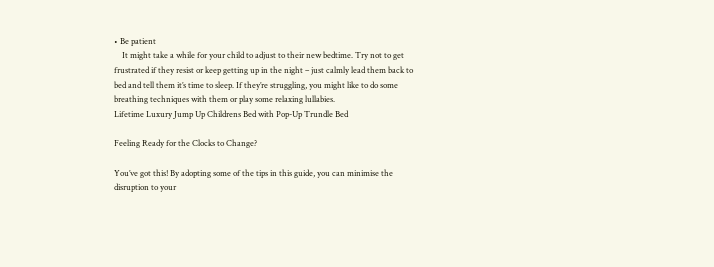• Be patient
    It might take a while for your child to adjust to their new bedtime. Try not to get frustrated if they resist or keep getting up in the night – just calmly lead them back to bed and tell them it’s time to sleep. If they’re struggling, you might like to do some breathing techniques with them or play some relaxing lullabies.
Lifetime Luxury Jump Up Childrens Bed with Pop-Up Trundle Bed

Feeling Ready for the Clocks to Change?

You’ve got this! By adopting some of the tips in this guide, you can minimise the disruption to your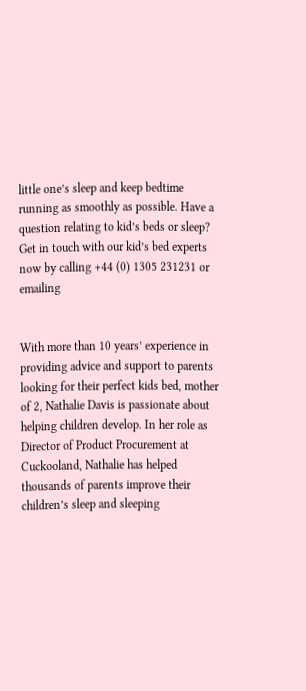little one’s sleep and keep bedtime running as smoothly as possible. Have a question relating to kid’s beds or sleep? Get in touch with our kid’s bed experts now by calling +44 (0) 1305 231231 or emailing


With more than 10 years’ experience in providing advice and support to parents looking for their perfect kids bed, mother of 2, Nathalie Davis is passionate about helping children develop. In her role as Director of Product Procurement at Cuckooland, Nathalie has helped thousands of parents improve their children’s sleep and sleeping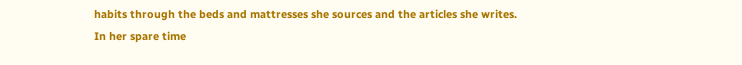habits through the beds and mattresses she sources and the articles she writes. In her spare time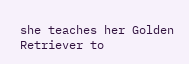she teaches her Golden Retriever to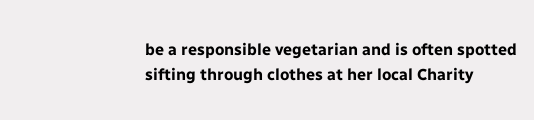be a responsible vegetarian and is often spotted sifting through clothes at her local Charity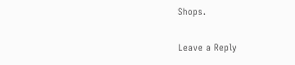Shops.

Leave a Reply